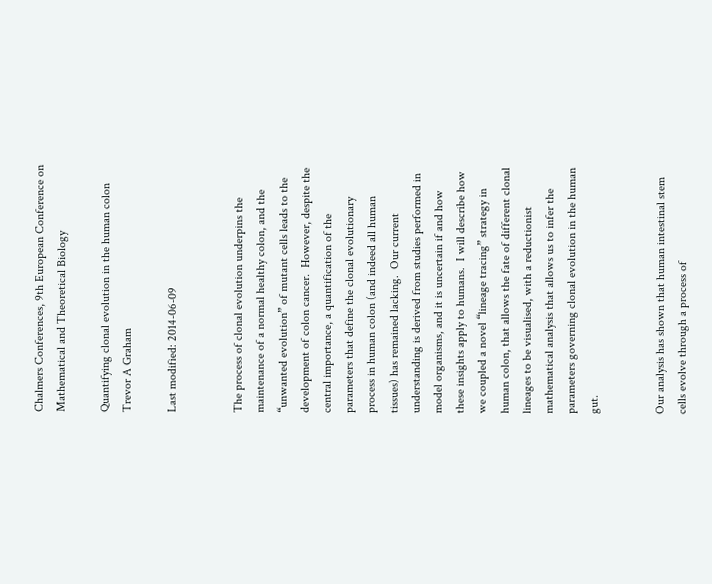Chalmers Conferences, 9th European Conference on Mathematical and Theoretical Biology

Quantifying clonal evolution in the human colon
Trevor A Graham

Last modified: 2014-06-09


The process of clonal evolution underpins the maintenance of a normal healthy colon, and the “unwanted evolution” of mutant cells leads to the development of colon cancer.  However, despite the central importance, a quantification of the parameters that define the clonal evolutionary process in human colon (and indeed all human tissues) has remained lacking.  Our current understanding is derived from studies performed in model organisms, and it is uncertain if and how these insights apply to humans.  I will describe how we coupled a novel “lineage tracing” strategy in human colon, that allows the fate of different clonal lineages to be visualised, with a reductionist mathematical analysis that allows us to infer the parameters governing clonal evolution in the human gut.


Our analysis has shown that human intestinal stem cells evolve through a process of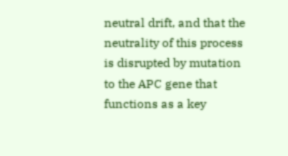neutral drift, and that the neutrality of this process is disrupted by mutation to the APC gene that functions as a key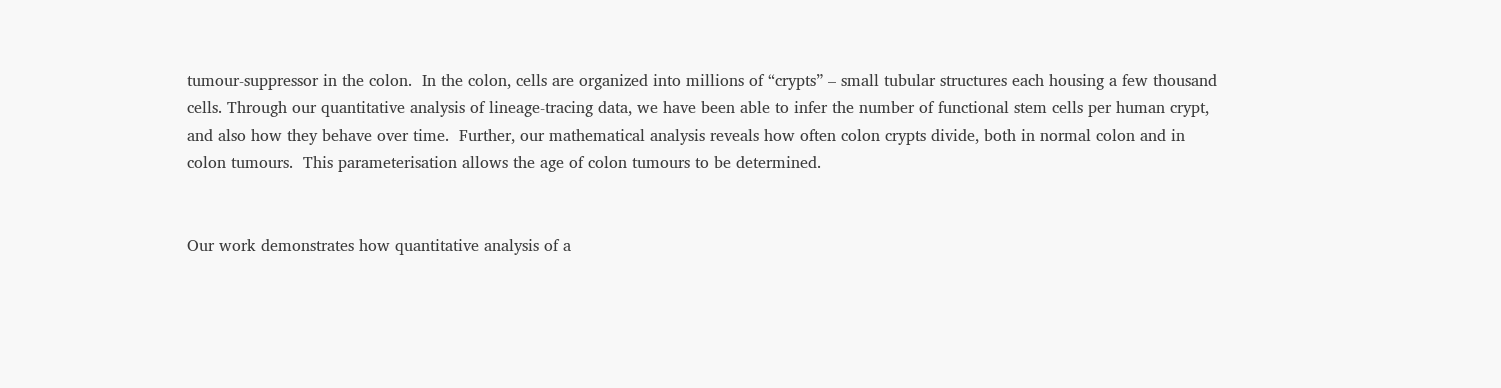tumour-suppressor in the colon.  In the colon, cells are organized into millions of “crypts” – small tubular structures each housing a few thousand cells. Through our quantitative analysis of lineage-tracing data, we have been able to infer the number of functional stem cells per human crypt, and also how they behave over time.  Further, our mathematical analysis reveals how often colon crypts divide, both in normal colon and in colon tumours.  This parameterisation allows the age of colon tumours to be determined.


Our work demonstrates how quantitative analysis of a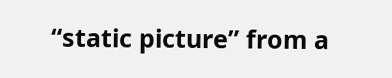“static picture” from a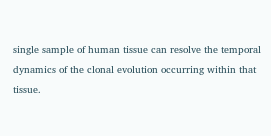single sample of human tissue can resolve the temporal dynamics of the clonal evolution occurring within that tissue.